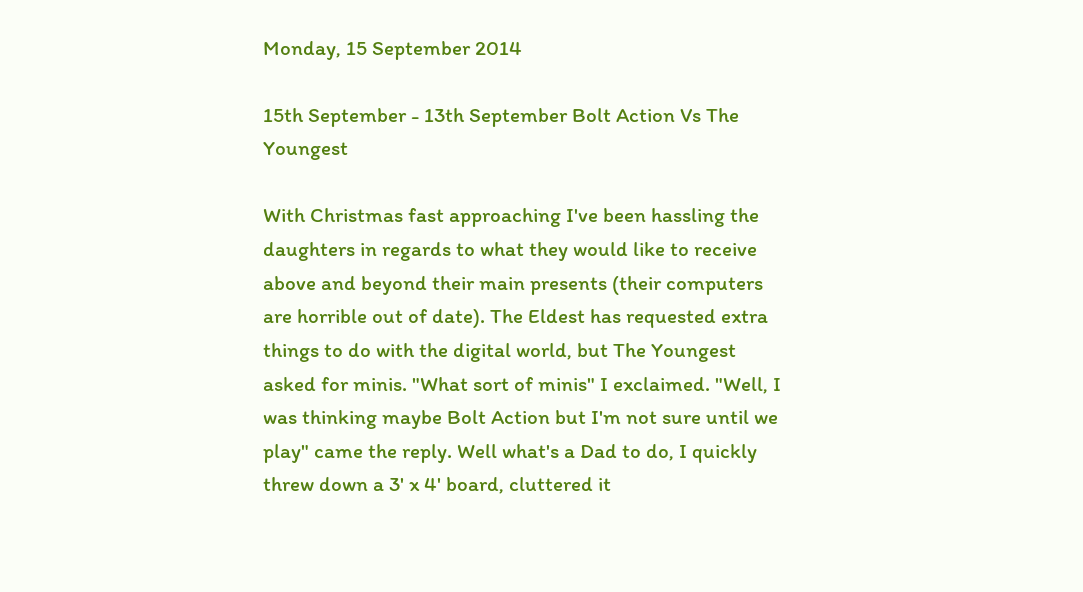Monday, 15 September 2014

15th September - 13th September Bolt Action Vs The Youngest

With Christmas fast approaching I've been hassling the daughters in regards to what they would like to receive above and beyond their main presents (their computers are horrible out of date). The Eldest has requested extra things to do with the digital world, but The Youngest asked for minis. "What sort of minis" I exclaimed. "Well, I was thinking maybe Bolt Action but I'm not sure until we play" came the reply. Well what's a Dad to do, I quickly threw down a 3' x 4' board, cluttered it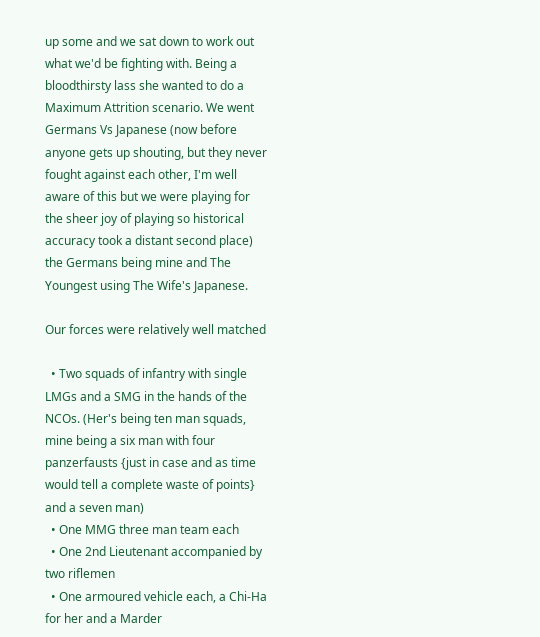up some and we sat down to work out what we'd be fighting with. Being a bloodthirsty lass she wanted to do a Maximum Attrition scenario. We went Germans Vs Japanese (now before anyone gets up shouting, but they never fought against each other, I'm well aware of this but we were playing for the sheer joy of playing so historical accuracy took a distant second place) the Germans being mine and The Youngest using The Wife's Japanese.

Our forces were relatively well matched

  • Two squads of infantry with single LMGs and a SMG in the hands of the NCOs. (Her's being ten man squads, mine being a six man with four panzerfausts {just in case and as time would tell a complete waste of points} and a seven man)
  • One MMG three man team each
  • One 2nd Lieutenant accompanied by two riflemen
  • One armoured vehicle each, a Chi-Ha for her and a Marder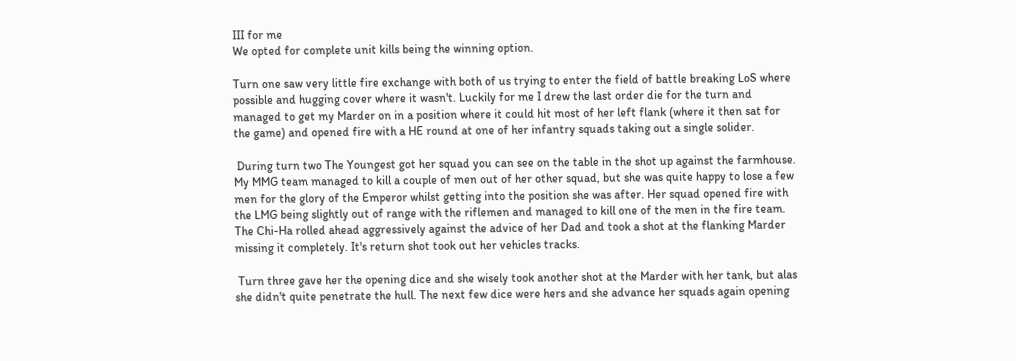III for me
We opted for complete unit kills being the winning option.

Turn one saw very little fire exchange with both of us trying to enter the field of battle breaking LoS where possible and hugging cover where it wasn't. Luckily for me I drew the last order die for the turn and managed to get my Marder on in a position where it could hit most of her left flank (where it then sat for the game) and opened fire with a HE round at one of her infantry squads taking out a single solider.

 During turn two The Youngest got her squad you can see on the table in the shot up against the farmhouse. My MMG team managed to kill a couple of men out of her other squad, but she was quite happy to lose a few men for the glory of the Emperor whilst getting into the position she was after. Her squad opened fire with the LMG being slightly out of range with the riflemen and managed to kill one of the men in the fire team. The Chi-Ha rolled ahead aggressively against the advice of her Dad and took a shot at the flanking Marder missing it completely. It's return shot took out her vehicles tracks.

 Turn three gave her the opening dice and she wisely took another shot at the Marder with her tank, but alas she didn't quite penetrate the hull. The next few dice were hers and she advance her squads again opening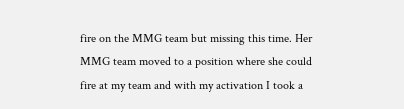fire on the MMG team but missing this time. Her MMG team moved to a position where she could fire at my team and with my activation I took a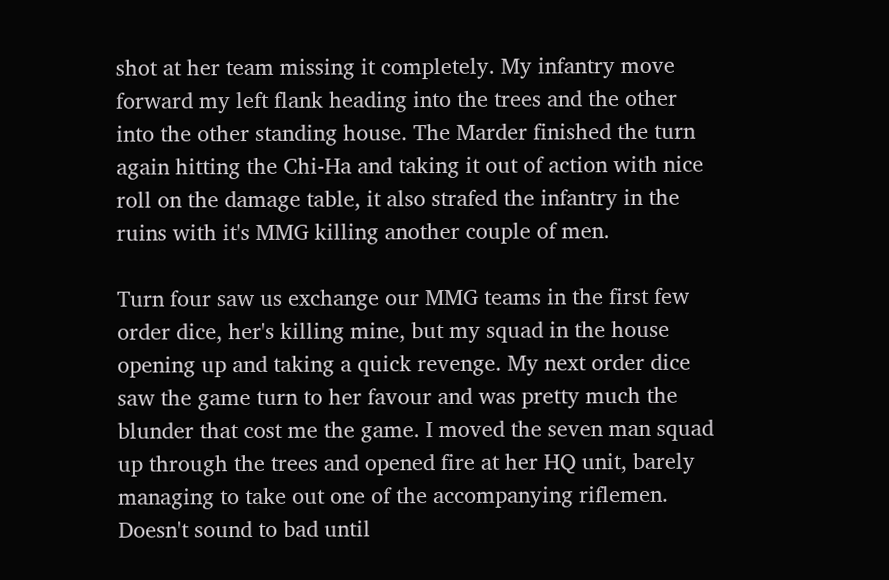shot at her team missing it completely. My infantry move forward my left flank heading into the trees and the other into the other standing house. The Marder finished the turn again hitting the Chi-Ha and taking it out of action with nice roll on the damage table, it also strafed the infantry in the ruins with it's MMG killing another couple of men.

Turn four saw us exchange our MMG teams in the first few order dice, her's killing mine, but my squad in the house opening up and taking a quick revenge. My next order dice saw the game turn to her favour and was pretty much the blunder that cost me the game. I moved the seven man squad up through the trees and opened fire at her HQ unit, barely managing to take out one of the accompanying riflemen. Doesn't sound to bad until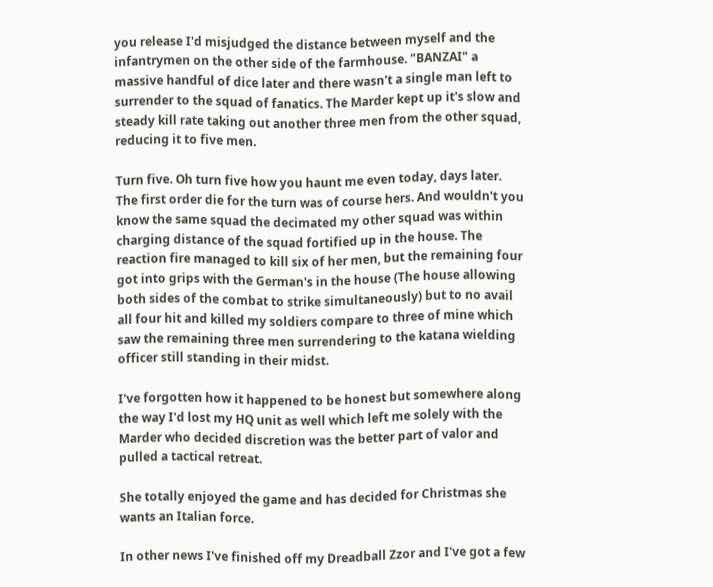you release I'd misjudged the distance between myself and the infantrymen on the other side of the farmhouse. "BANZAI" a massive handful of dice later and there wasn't a single man left to surrender to the squad of fanatics. The Marder kept up it's slow and steady kill rate taking out another three men from the other squad, reducing it to five men.

Turn five. Oh turn five how you haunt me even today, days later. The first order die for the turn was of course hers. And wouldn't you know the same squad the decimated my other squad was within charging distance of the squad fortified up in the house. The reaction fire managed to kill six of her men, but the remaining four got into grips with the German's in the house (The house allowing both sides of the combat to strike simultaneously) but to no avail all four hit and killed my soldiers compare to three of mine which saw the remaining three men surrendering to the katana wielding officer still standing in their midst.

I've forgotten how it happened to be honest but somewhere along the way I'd lost my HQ unit as well which left me solely with the Marder who decided discretion was the better part of valor and pulled a tactical retreat.

She totally enjoyed the game and has decided for Christmas she wants an Italian force.

In other news I've finished off my Dreadball Zzor and I've got a few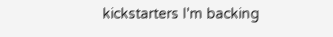kickstarters I'm backing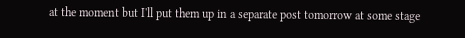at the moment but I'll put them up in a separate post tomorrow at some stage